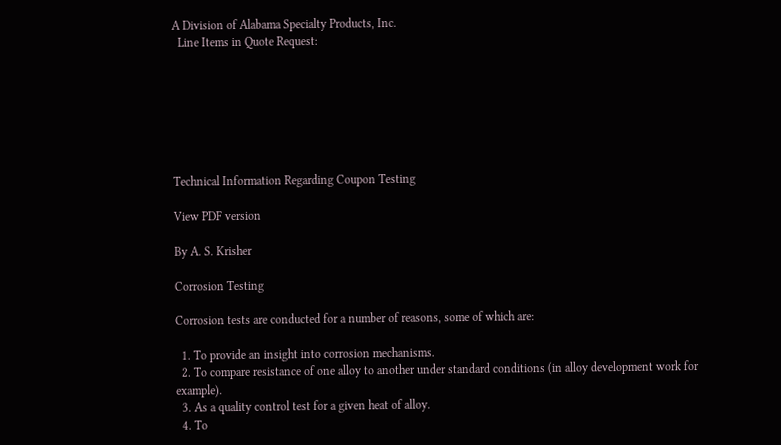A Division of Alabama Specialty Products, Inc.
  Line Items in Quote Request:







Technical Information Regarding Coupon Testing

View PDF version

By A. S. Krisher

Corrosion Testing

Corrosion tests are conducted for a number of reasons, some of which are:

  1. To provide an insight into corrosion mechanisms.
  2. To compare resistance of one alloy to another under standard conditions (in alloy development work for example).
  3. As a quality control test for a given heat of alloy.
  4. To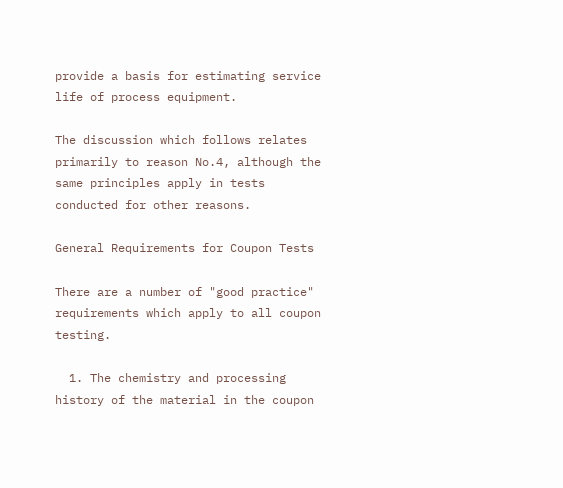provide a basis for estimating service life of process equipment.

The discussion which follows relates primarily to reason No.4, although the same principles apply in tests conducted for other reasons.

General Requirements for Coupon Tests

There are a number of "good practice" requirements which apply to all coupon testing.

  1. The chemistry and processing history of the material in the coupon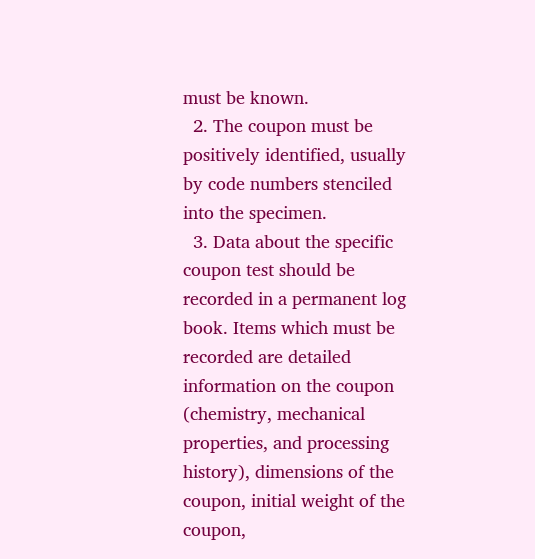must be known.
  2. The coupon must be positively identified, usually by code numbers stenciled into the specimen.
  3. Data about the specific coupon test should be recorded in a permanent log book. Items which must be recorded are detailed information on the coupon (chemistry, mechanical properties, and processing history), dimensions of the coupon, initial weight of the coupon,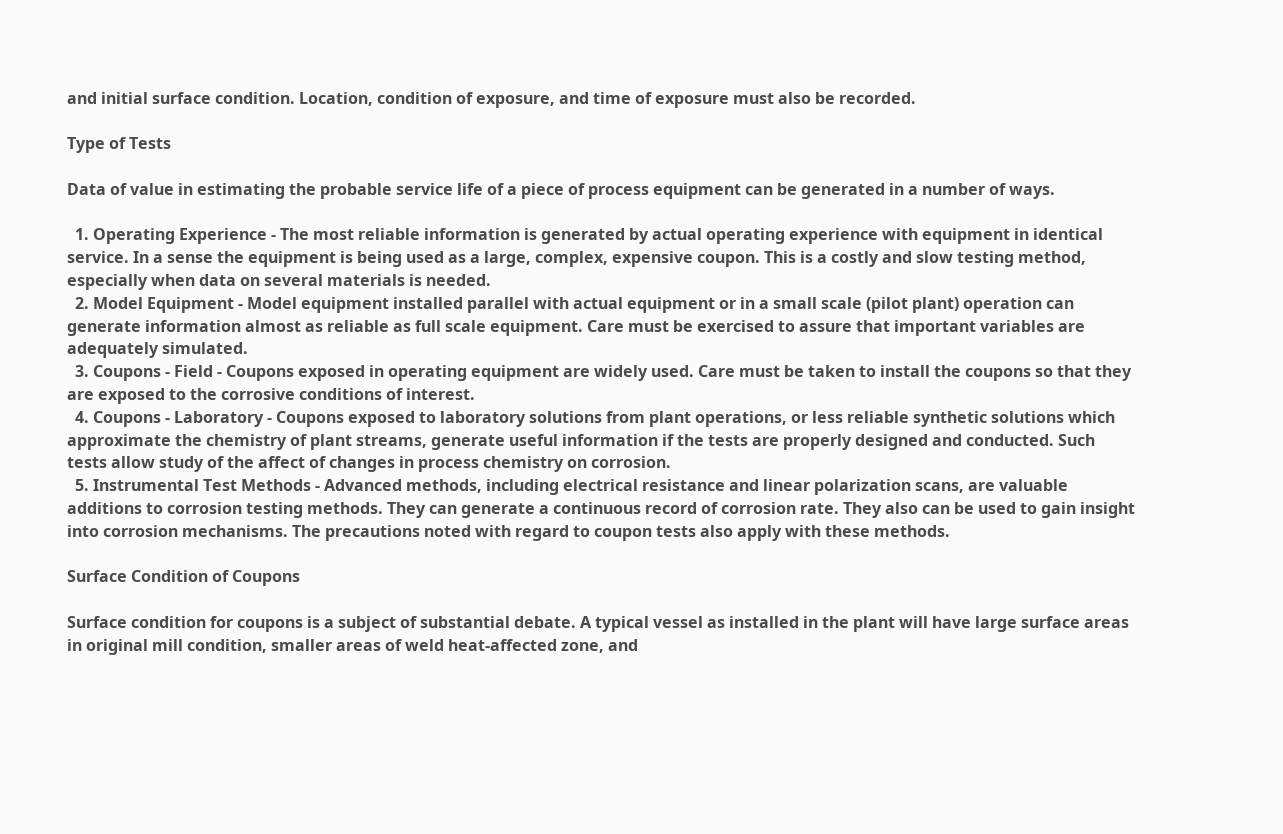and initial surface condition. Location, condition of exposure, and time of exposure must also be recorded.

Type of Tests

Data of value in estimating the probable service life of a piece of process equipment can be generated in a number of ways.

  1. Operating Experience - The most reliable information is generated by actual operating experience with equipment in identical service. In a sense the equipment is being used as a large, complex, expensive coupon. This is a costly and slow testing method, especially when data on several materials is needed.
  2. Model Equipment - Model equipment installed parallel with actual equipment or in a small scale (pilot plant) operation can generate information almost as reliable as full scale equipment. Care must be exercised to assure that important variables are adequately simulated.
  3. Coupons - Field - Coupons exposed in operating equipment are widely used. Care must be taken to install the coupons so that they are exposed to the corrosive conditions of interest.
  4. Coupons - Laboratory - Coupons exposed to laboratory solutions from plant operations, or less reliable synthetic solutions which approximate the chemistry of plant streams, generate useful information if the tests are properly designed and conducted. Such tests allow study of the affect of changes in process chemistry on corrosion.
  5. Instrumental Test Methods - Advanced methods, including electrical resistance and linear polarization scans, are valuable additions to corrosion testing methods. They can generate a continuous record of corrosion rate. They also can be used to gain insight into corrosion mechanisms. The precautions noted with regard to coupon tests also apply with these methods.

Surface Condition of Coupons

Surface condition for coupons is a subject of substantial debate. A typical vessel as installed in the plant will have large surface areas in original mill condition, smaller areas of weld heat-affected zone, and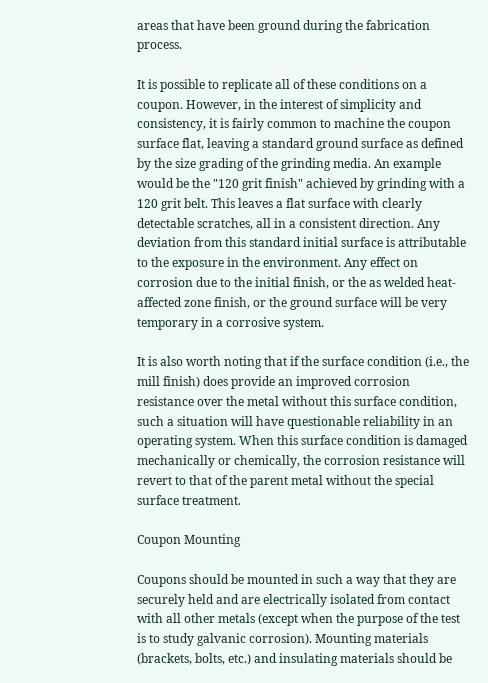areas that have been ground during the fabrication process.

It is possible to replicate all of these conditions on a coupon. However, in the interest of simplicity and consistency, it is fairly common to machine the coupon surface flat, leaving a standard ground surface as defined by the size grading of the grinding media. An example would be the "120 grit finish" achieved by grinding with a 120 grit belt. This leaves a flat surface with clearly detectable scratches, all in a consistent direction. Any deviation from this standard initial surface is attributable to the exposure in the environment. Any effect on corrosion due to the initial finish, or the as welded heat-affected zone finish, or the ground surface will be very temporary in a corrosive system.

It is also worth noting that if the surface condition (i.e., the mill finish) does provide an improved corrosion resistance over the metal without this surface condition, such a situation will have questionable reliability in an operating system. When this surface condition is damaged mechanically or chemically, the corrosion resistance will revert to that of the parent metal without the special surface treatment.

Coupon Mounting

Coupons should be mounted in such a way that they are securely held and are electrically isolated from contact with all other metals (except when the purpose of the test is to study galvanic corrosion). Mounting materials (brackets, bolts, etc.) and insulating materials should be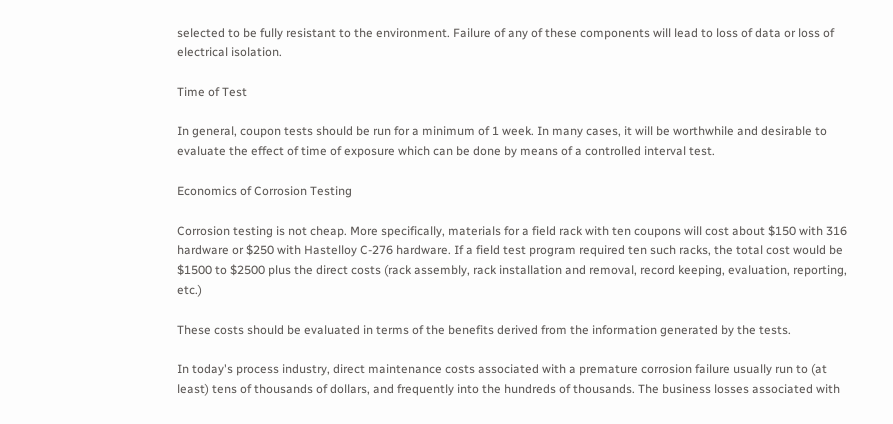selected to be fully resistant to the environment. Failure of any of these components will lead to loss of data or loss of electrical isolation.

Time of Test

In general, coupon tests should be run for a minimum of 1 week. In many cases, it will be worthwhile and desirable to evaluate the effect of time of exposure which can be done by means of a controlled interval test.

Economics of Corrosion Testing

Corrosion testing is not cheap. More specifically, materials for a field rack with ten coupons will cost about $150 with 316 hardware or $250 with Hastelloy C-276 hardware. If a field test program required ten such racks, the total cost would be $1500 to $2500 plus the direct costs (rack assembly, rack installation and removal, record keeping, evaluation, reporting, etc.)

These costs should be evaluated in terms of the benefits derived from the information generated by the tests.

In today's process industry, direct maintenance costs associated with a premature corrosion failure usually run to (at least) tens of thousands of dollars, and frequently into the hundreds of thousands. The business losses associated with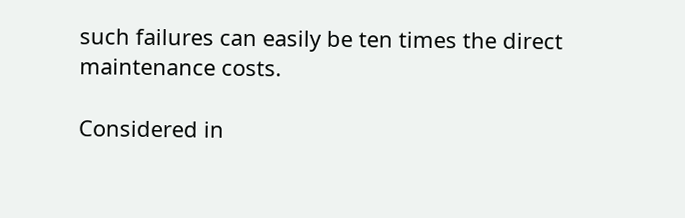such failures can easily be ten times the direct maintenance costs.

Considered in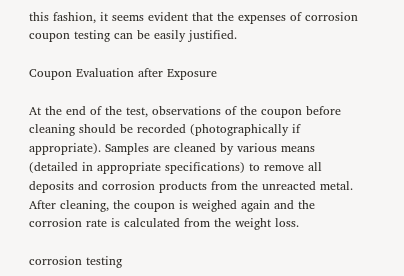this fashion, it seems evident that the expenses of corrosion coupon testing can be easily justified.

Coupon Evaluation after Exposure

At the end of the test, observations of the coupon before cleaning should be recorded (photographically if appropriate). Samples are cleaned by various means (detailed in appropriate specifications) to remove all deposits and corrosion products from the unreacted metal. After cleaning, the coupon is weighed again and the corrosion rate is calculated from the weight loss.

corrosion testing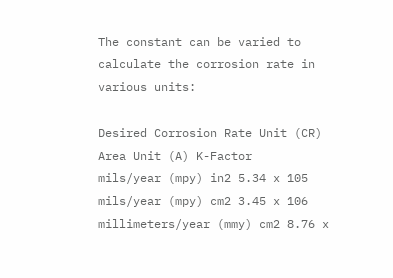The constant can be varied to calculate the corrosion rate in various units:

Desired Corrosion Rate Unit (CR) Area Unit (A) K-Factor
mils/year (mpy) in2 5.34 x 105
mils/year (mpy) cm2 3.45 x 106
millimeters/year (mmy) cm2 8.76 x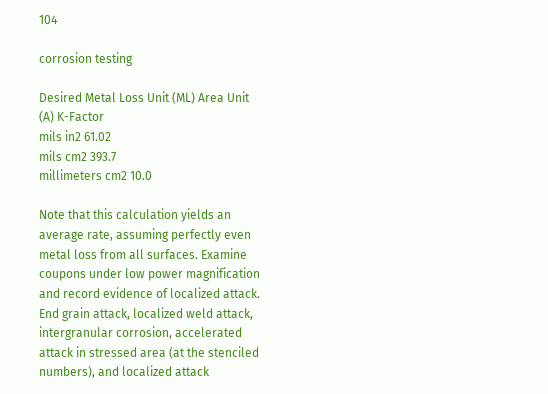104

corrosion testing

Desired Metal Loss Unit (ML) Area Unit (A) K-Factor
mils in2 61.02
mils cm2 393.7
millimeters cm2 10.0

Note that this calculation yields an average rate, assuming perfectly even metal loss from all surfaces. Examine coupons under low power magnification and record evidence of localized attack. End grain attack, localized weld attack, intergranular corrosion, accelerated attack in stressed area (at the stenciled numbers), and localized attack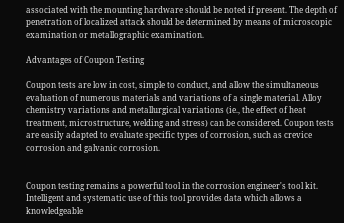associated with the mounting hardware should be noted if present. The depth of penetration of localized attack should be determined by means of microscopic examination or metallographic examination.

Advantages of Coupon Testing

Coupon tests are low in cost, simple to conduct, and allow the simultaneous evaluation of numerous materials and variations of a single material. Alloy chemistry variations and metallurgical variations (ie., the effect of heat treatment, microstructure, welding and stress) can be considered. Coupon tests are easily adapted to evaluate specific types of corrosion, such as crevice corrosion and galvanic corrosion.


Coupon testing remains a powerful tool in the corrosion engineer's tool kit. Intelligent and systematic use of this tool provides data which allows a knowledgeable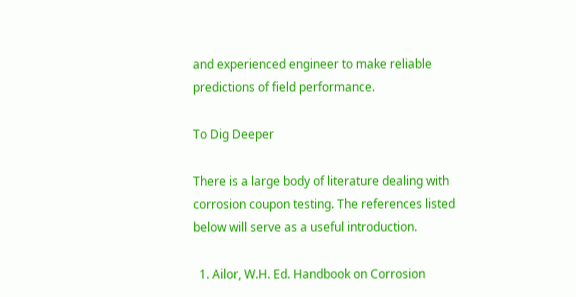and experienced engineer to make reliable predictions of field performance.

To Dig Deeper

There is a large body of literature dealing with corrosion coupon testing. The references listed below will serve as a useful introduction.

  1. Ailor, W.H. Ed. Handbook on Corrosion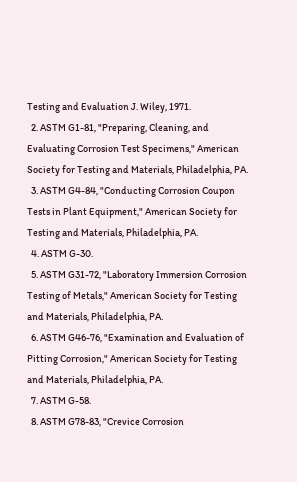Testing and Evaluation J. Wiley, 1971.
  2. ASTM G1-81, "Preparing, Cleaning, and Evaluating Corrosion Test Specimens," American Society for Testing and Materials, Philadelphia, PA.
  3. ASTM G4-84, "Conducting Corrosion Coupon Tests in Plant Equipment," American Society for Testing and Materials, Philadelphia, PA.
  4. ASTM G-30.
  5. ASTM G31-72, "Laboratory Immersion Corrosion Testing of Metals," American Society for Testing and Materials, Philadelphia, PA.
  6. ASTM G46-76, "Examination and Evaluation of Pitting Corrosion," American Society for Testing and Materials, Philadelphia, PA.
  7. ASTM G-58.
  8. ASTM G78-83, "Crevice Corrosion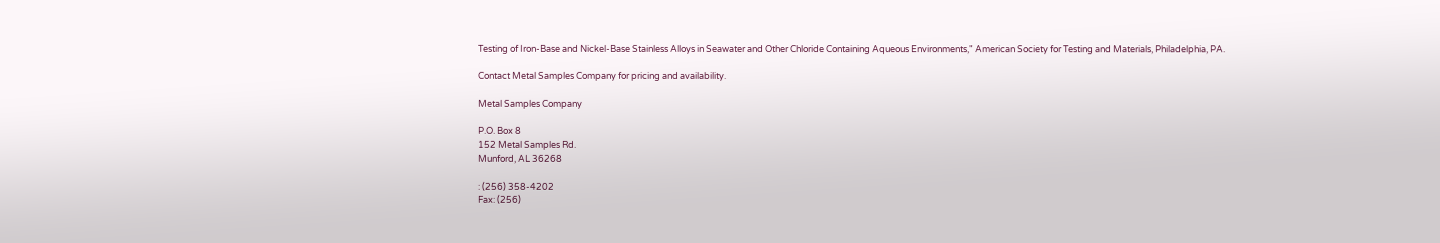Testing of Iron-Base and Nickel-Base Stainless Alloys in Seawater and Other Chloride Containing Aqueous Environments," American Society for Testing and Materials, Philadelphia, PA.

Contact Metal Samples Company for pricing and availability.

Metal Samples Company

P.O. Box 8
152 Metal Samples Rd.
Munford, AL 36268

: (256) 358-4202
Fax: (256)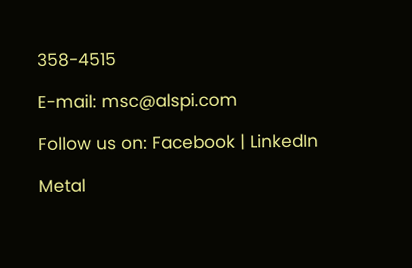358-4515

E-mail: msc@alspi.com

Follow us on: Facebook | LinkedIn

Metal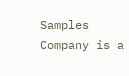Samples Company is a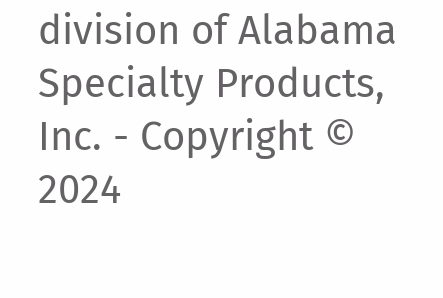division of Alabama Specialty Products, Inc. - Copyright © 2024